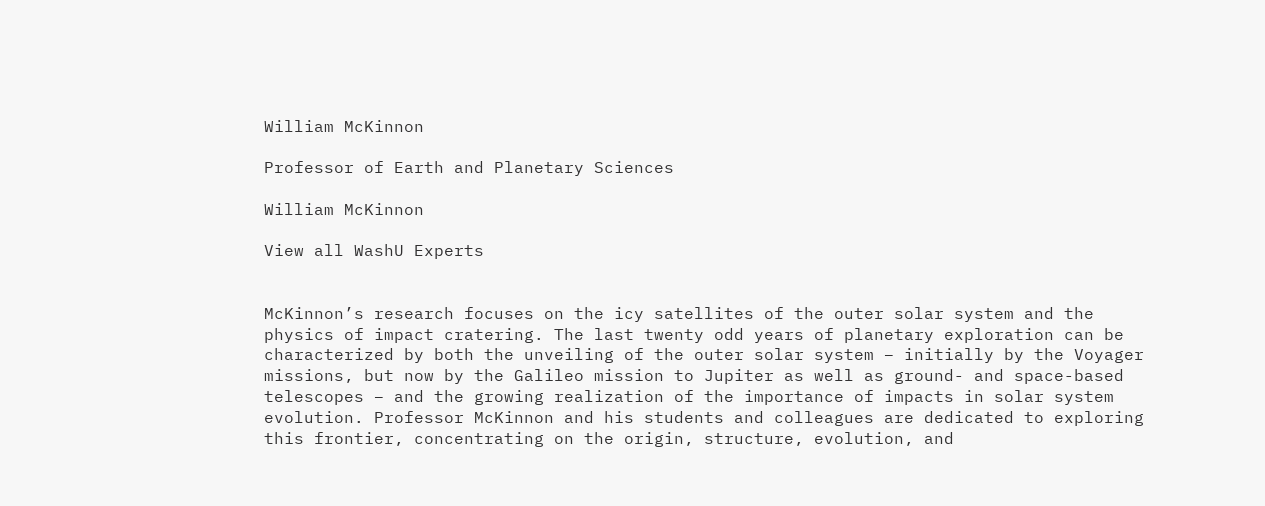William McKinnon

Professor of Earth and Planetary Sciences

William McKinnon

View all WashU Experts


McKinnon’s research focuses on the icy satellites of the outer solar system and the physics of impact cratering. The last twenty odd years of planetary exploration can be characterized by both the unveiling of the outer solar system – initially by the Voyager missions, but now by the Galileo mission to Jupiter as well as ground- and space-based telescopes – and the growing realization of the importance of impacts in solar system evolution. Professor McKinnon and his students and colleagues are dedicated to exploring this frontier, concentrating on the origin, structure, evolution, and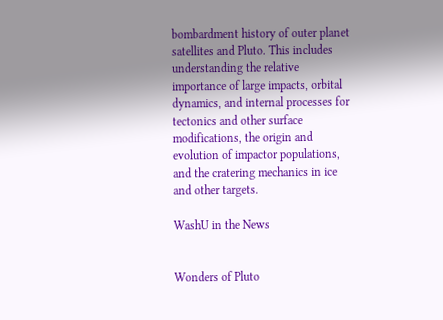bombardment history of outer planet satellites and Pluto. This includes understanding the relative importance of large impacts, orbital dynamics, and internal processes for tectonics and other surface modifications, the origin and evolution of impactor populations, and the cratering mechanics in ice and other targets.

WashU in the News


Wonders of Pluto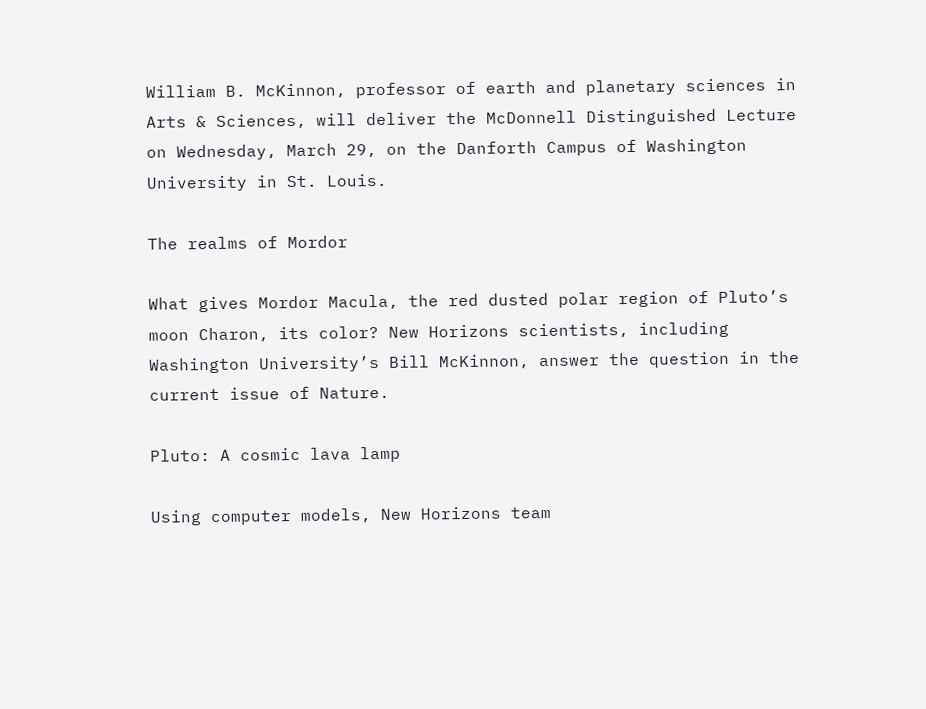William B. McKinnon, professor of earth and planetary sciences in Arts & Sciences, will deliver the McDonnell Distinguished Lecture on Wednesday, March 29, on the Danforth Campus of Washington University in St. Louis.

The realms of Mordor

What gives Mordor Macula, the red dusted polar region of Pluto’s moon Charon, its color? New Horizons scientists, including Washington University’s Bill McKinnon, answer the question in the current issue of Nature.

Pluto: A cosmic lava lamp

Using computer models, New Horizons team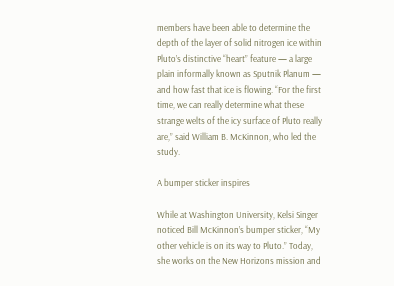members have been able to determine the depth of the layer of solid nitrogen ice within Pluto’s distinctive “heart” feature — a large plain informally known as Sputnik Planum — and how fast that ice is flowing. “For the first time, we can really determine what these strange welts of the icy surface of Pluto really are,” said William B. McKinnon, who led the study.

A bumper sticker inspires

While at Washington University, Kelsi Singer noticed Bill McKinnon’s bumper sticker, “My other vehicle is on its way to Pluto.” Today, she works on the New Horizons mission and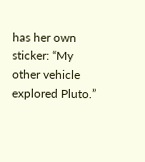has her own sticker: “My other vehicle explored Pluto.”